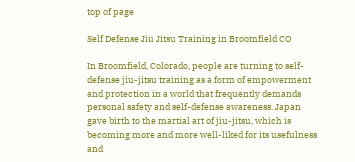top of page

Self Defense Jiu Jitsu Training in Broomfield CO

In Broomfield, Colorado, people are turning to self-defense jiu-jitsu training as a form of empowerment and protection in a world that frequently demands personal safety and self-defense awareness. Japan gave birth to the martial art of jiu-jitsu, which is becoming more and more well-liked for its usefulness and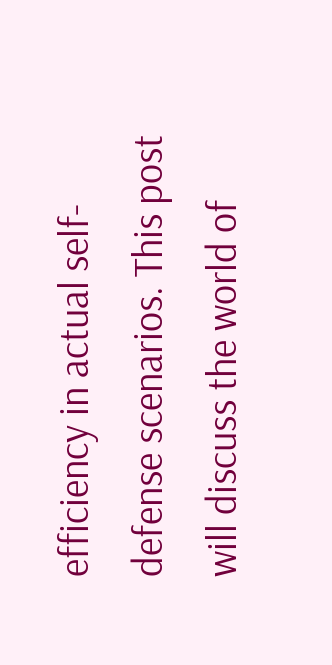efficiency in actual self-defense scenarios. This post will discuss the world of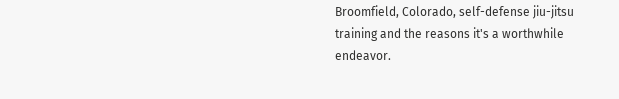Broomfield, Colorado, self-defense jiu-jitsu training and the reasons it's a worthwhile endeavor.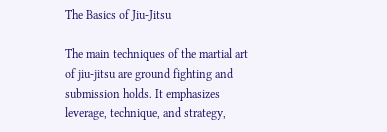The Basics of Jiu-Jitsu

The main techniques of the martial art of jiu-jitsu are ground fighting and submission holds. It emphasizes leverage, technique, and strategy,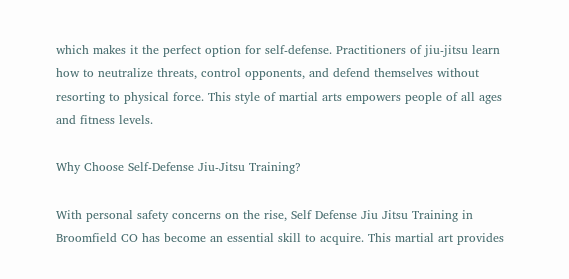which makes it the perfect option for self-defense. Practitioners of jiu-jitsu learn how to neutralize threats, control opponents, and defend themselves without resorting to physical force. This style of martial arts empowers people of all ages and fitness levels.

Why Choose Self-Defense Jiu-Jitsu Training?

With personal safety concerns on the rise, Self Defense Jiu Jitsu Training in Broomfield CO has become an essential skill to acquire. This martial art provides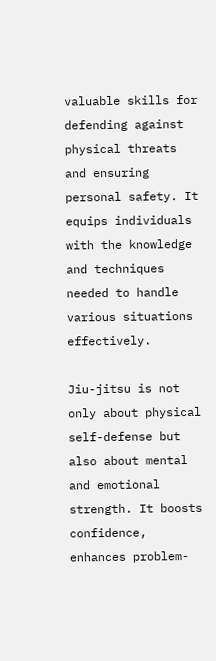valuable skills for defending against physical threats and ensuring personal safety. It equips individuals with the knowledge and techniques needed to handle various situations effectively.

Jiu-jitsu is not only about physical self-defense but also about mental and emotional strength. It boosts confidence, enhances problem-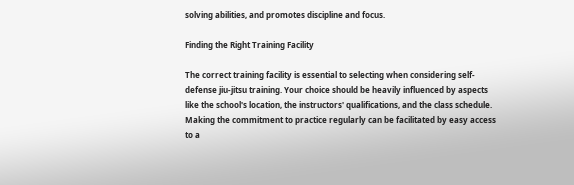solving abilities, and promotes discipline and focus.

Finding the Right Training Facility

The correct training facility is essential to selecting when considering self-defense jiu-jitsu training. Your choice should be heavily influenced by aspects like the school's location, the instructors' qualifications, and the class schedule. Making the commitment to practice regularly can be facilitated by easy access to a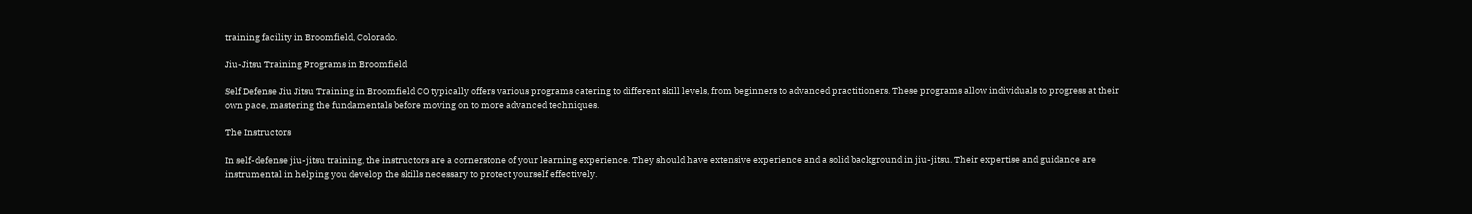training facility in Broomfield, Colorado.

Jiu-Jitsu Training Programs in Broomfield

Self Defense Jiu Jitsu Training in Broomfield CO typically offers various programs catering to different skill levels, from beginners to advanced practitioners. These programs allow individuals to progress at their own pace, mastering the fundamentals before moving on to more advanced techniques.

The Instructors

In self-defense jiu-jitsu training, the instructors are a cornerstone of your learning experience. They should have extensive experience and a solid background in jiu-jitsu. Their expertise and guidance are instrumental in helping you develop the skills necessary to protect yourself effectively.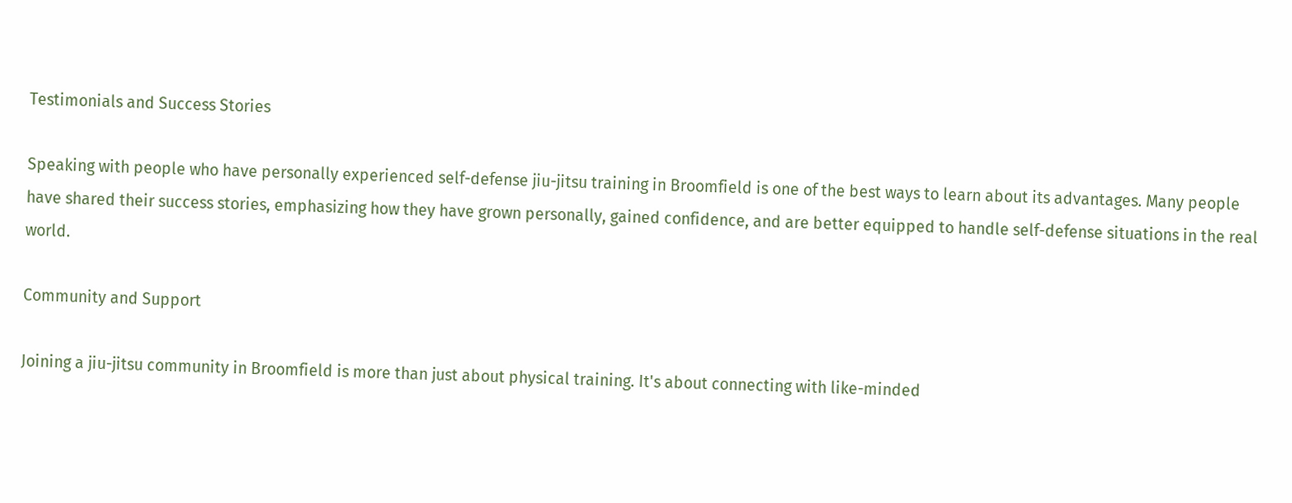Testimonials and Success Stories

Speaking with people who have personally experienced self-defense jiu-jitsu training in Broomfield is one of the best ways to learn about its advantages. Many people have shared their success stories, emphasizing how they have grown personally, gained confidence, and are better equipped to handle self-defense situations in the real world.

Community and Support

Joining a jiu-jitsu community in Broomfield is more than just about physical training. It's about connecting with like-minded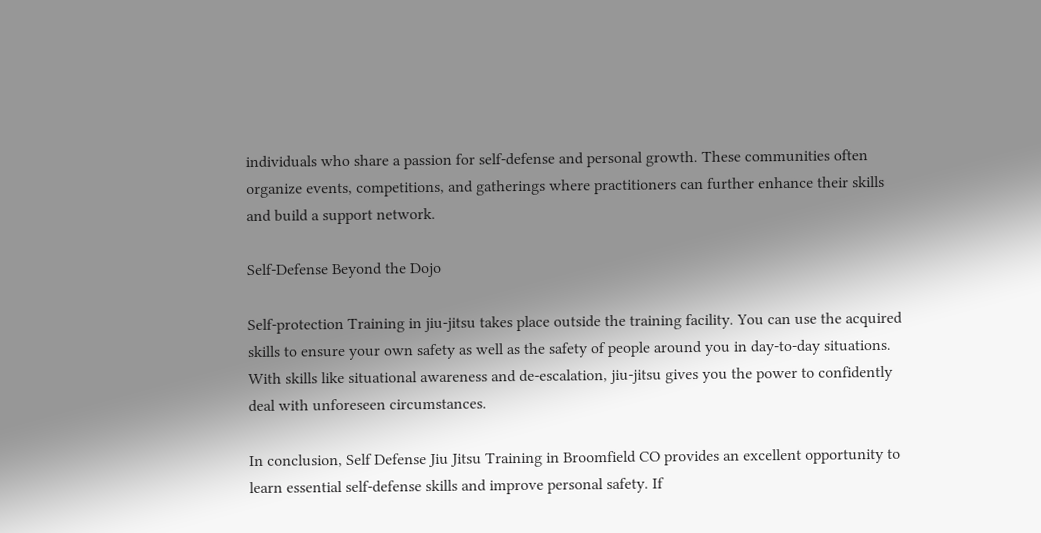individuals who share a passion for self-defense and personal growth. These communities often organize events, competitions, and gatherings where practitioners can further enhance their skills and build a support network.

Self-Defense Beyond the Dojo

Self-protection Training in jiu-jitsu takes place outside the training facility. You can use the acquired skills to ensure your own safety as well as the safety of people around you in day-to-day situations. With skills like situational awareness and de-escalation, jiu-jitsu gives you the power to confidently deal with unforeseen circumstances.

In conclusion, Self Defense Jiu Jitsu Training in Broomfield CO provides an excellent opportunity to learn essential self-defense skills and improve personal safety. If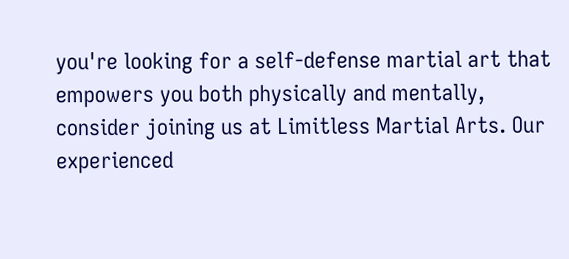you're looking for a self-defense martial art that empowers you both physically and mentally, consider joining us at Limitless Martial Arts. Our experienced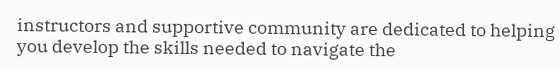instructors and supportive community are dedicated to helping you develop the skills needed to navigate the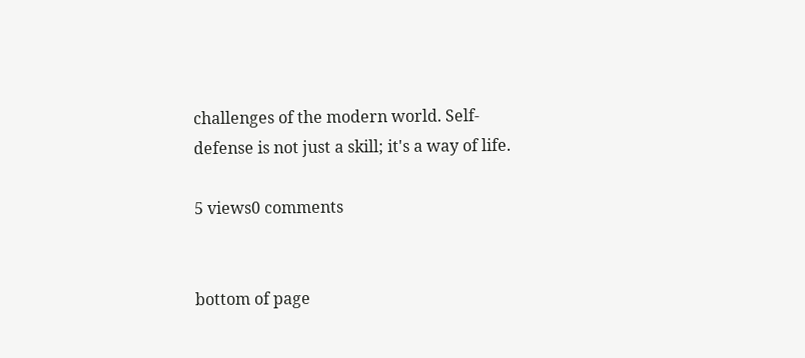challenges of the modern world. Self-defense is not just a skill; it's a way of life.

5 views0 comments


bottom of page